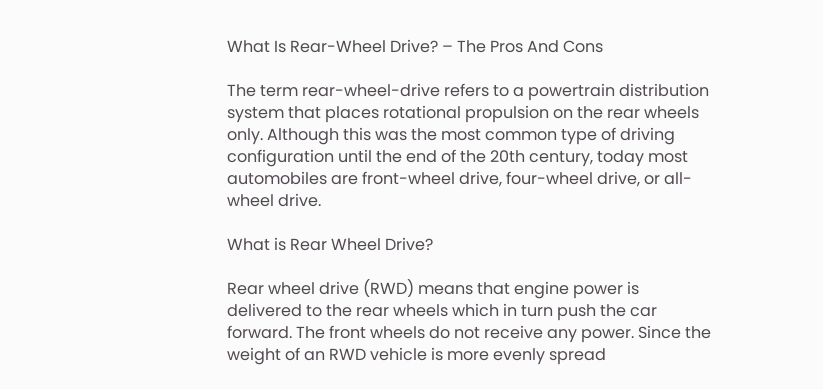What Is Rear-Wheel Drive? – The Pros And Cons

The term rear-wheel-drive refers to a powertrain distribution system that places rotational propulsion on the rear wheels only. Although this was the most common type of driving configuration until the end of the 20th century, today most automobiles are front-wheel drive, four-wheel drive, or all-wheel drive.

What is Rear Wheel Drive?

Rear wheel drive (RWD) means that engine power is delivered to the rear wheels which in turn push the car forward. The front wheels do not receive any power. Since the weight of an RWD vehicle is more evenly spread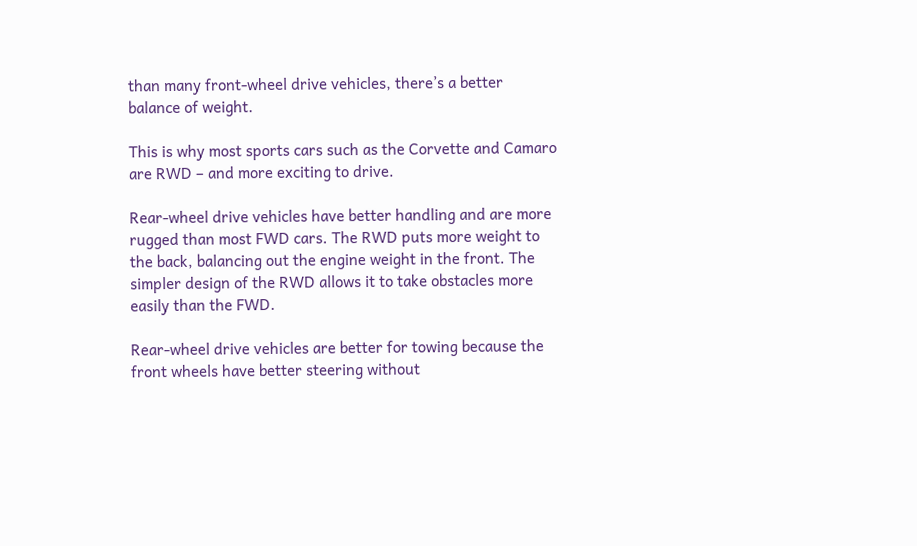than many front-wheel drive vehicles, there’s a better balance of weight.

This is why most sports cars such as the Corvette and Camaro are RWD – and more exciting to drive.

Rear-wheel drive vehicles have better handling and are more rugged than most FWD cars. The RWD puts more weight to the back, balancing out the engine weight in the front. The simpler design of the RWD allows it to take obstacles more easily than the FWD.

Rear-wheel drive vehicles are better for towing because the front wheels have better steering without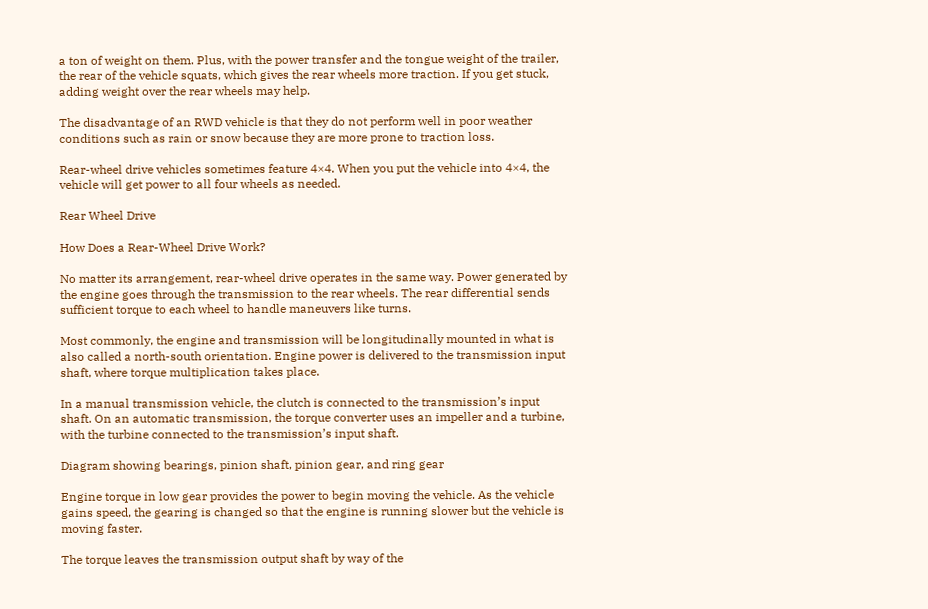a ton of weight on them. Plus, with the power transfer and the tongue weight of the trailer, the rear of the vehicle squats, which gives the rear wheels more traction. If you get stuck, adding weight over the rear wheels may help.

The disadvantage of an RWD vehicle is that they do not perform well in poor weather conditions such as rain or snow because they are more prone to traction loss.

Rear-wheel drive vehicles sometimes feature 4×4. When you put the vehicle into 4×4, the vehicle will get power to all four wheels as needed.

Rear Wheel Drive

How Does a Rear-Wheel Drive Work?

No matter its arrangement, rear-wheel drive operates in the same way. Power generated by the engine goes through the transmission to the rear wheels. The rear differential sends sufficient torque to each wheel to handle maneuvers like turns.

Most commonly, the engine and transmission will be longitudinally mounted in what is also called a north-south orientation. Engine power is delivered to the transmission input shaft, where torque multiplication takes place.

In a manual transmission vehicle, the clutch is connected to the transmission’s input shaft. On an automatic transmission, the torque converter uses an impeller and a turbine, with the turbine connected to the transmission’s input shaft.

Diagram showing bearings, pinion shaft, pinion gear, and ring gear

Engine torque in low gear provides the power to begin moving the vehicle. As the vehicle gains speed, the gearing is changed so that the engine is running slower but the vehicle is moving faster.

The torque leaves the transmission output shaft by way of the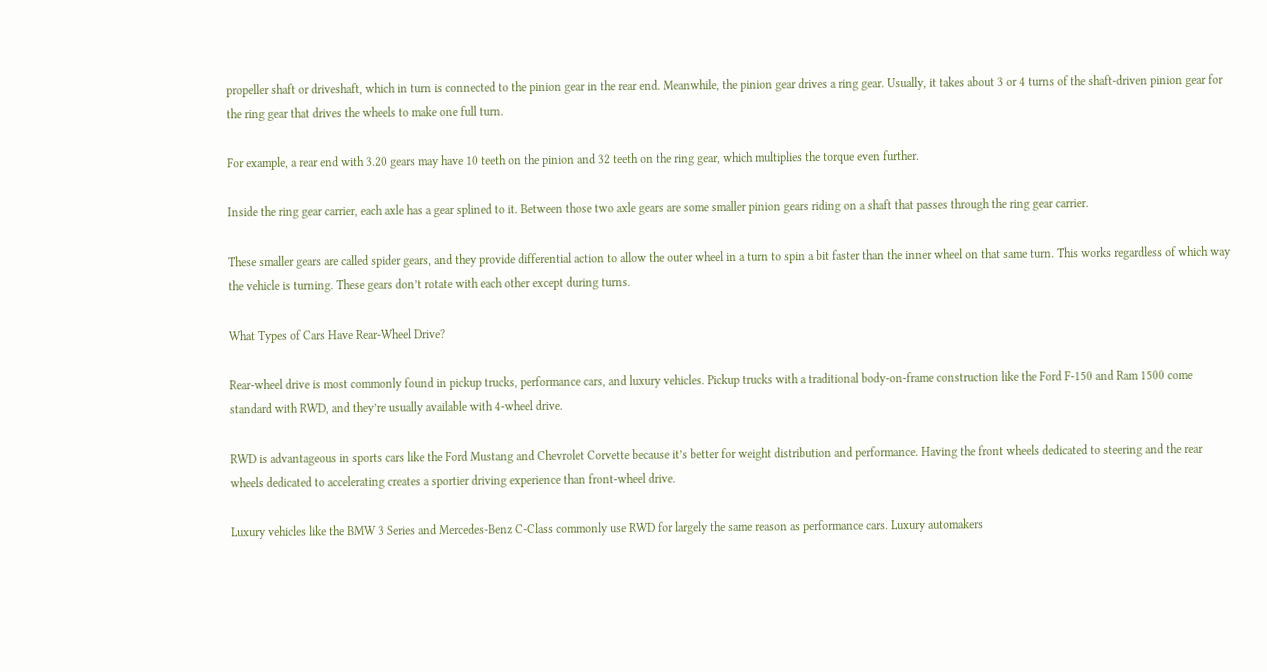propeller shaft or driveshaft, which in turn is connected to the pinion gear in the rear end. Meanwhile, the pinion gear drives a ring gear. Usually, it takes about 3 or 4 turns of the shaft-driven pinion gear for the ring gear that drives the wheels to make one full turn.

For example, a rear end with 3.20 gears may have 10 teeth on the pinion and 32 teeth on the ring gear, which multiplies the torque even further.

Inside the ring gear carrier, each axle has a gear splined to it. Between those two axle gears are some smaller pinion gears riding on a shaft that passes through the ring gear carrier.

These smaller gears are called spider gears, and they provide differential action to allow the outer wheel in a turn to spin a bit faster than the inner wheel on that same turn. This works regardless of which way the vehicle is turning. These gears don’t rotate with each other except during turns.

What Types of Cars Have Rear-Wheel Drive?

Rear-wheel drive is most commonly found in pickup trucks, performance cars, and luxury vehicles. Pickup trucks with a traditional body-on-frame construction like the Ford F-150 and Ram 1500 come standard with RWD, and they’re usually available with 4-wheel drive.

RWD is advantageous in sports cars like the Ford Mustang and Chevrolet Corvette because it’s better for weight distribution and performance. Having the front wheels dedicated to steering and the rear wheels dedicated to accelerating creates a sportier driving experience than front-wheel drive.

Luxury vehicles like the BMW 3 Series and Mercedes-Benz C-Class commonly use RWD for largely the same reason as performance cars. Luxury automakers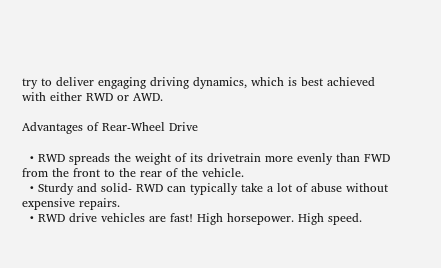try to deliver engaging driving dynamics, which is best achieved with either RWD or AWD.

Advantages of Rear-Wheel Drive

  • RWD spreads the weight of its drivetrain more evenly than FWD from the front to the rear of the vehicle.
  • Sturdy and solid- RWD can typically take a lot of abuse without expensive repairs.
  • RWD drive vehicles are fast! High horsepower. High speed.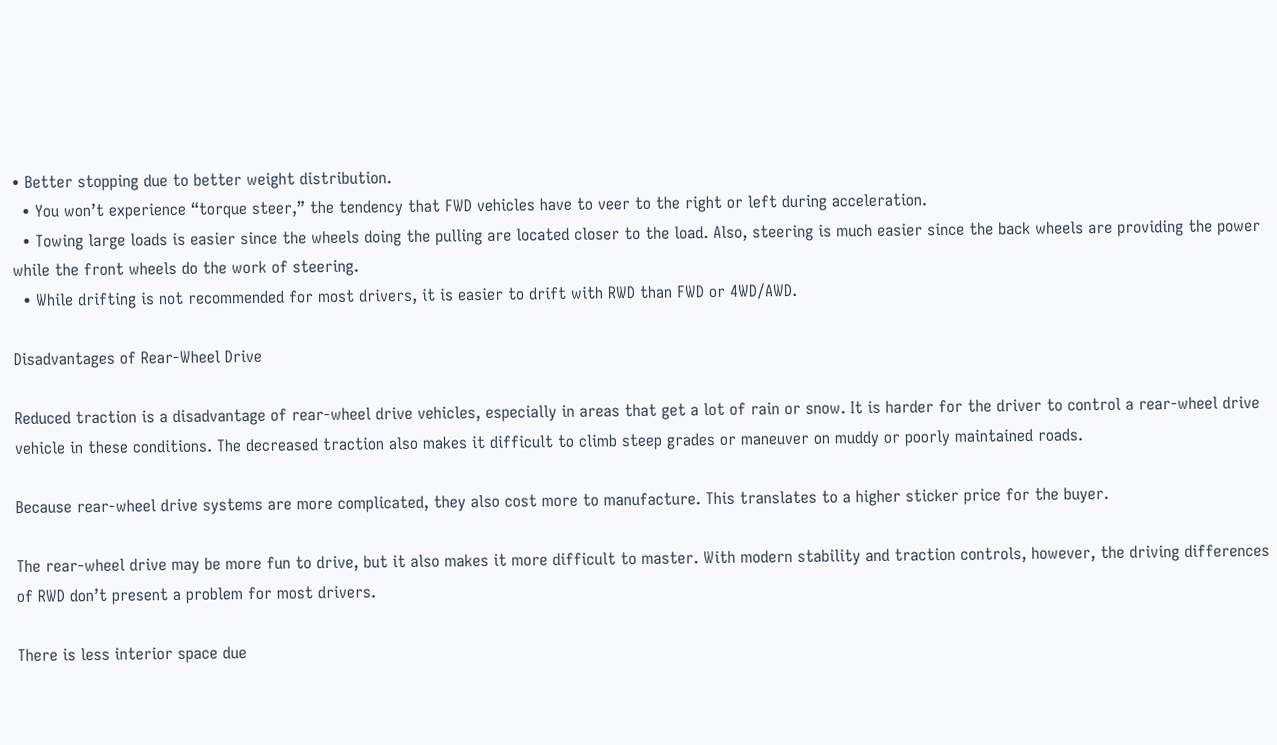• Better stopping due to better weight distribution.
  • You won’t experience “torque steer,” the tendency that FWD vehicles have to veer to the right or left during acceleration.
  • Towing large loads is easier since the wheels doing the pulling are located closer to the load. Also, steering is much easier since the back wheels are providing the power while the front wheels do the work of steering.
  • While drifting is not recommended for most drivers, it is easier to drift with RWD than FWD or 4WD/AWD.

Disadvantages of Rear-Wheel Drive

Reduced traction is a disadvantage of rear-wheel drive vehicles, especially in areas that get a lot of rain or snow. It is harder for the driver to control a rear-wheel drive vehicle in these conditions. The decreased traction also makes it difficult to climb steep grades or maneuver on muddy or poorly maintained roads.

Because rear-wheel drive systems are more complicated, they also cost more to manufacture. This translates to a higher sticker price for the buyer.

The rear-wheel drive may be more fun to drive, but it also makes it more difficult to master. With modern stability and traction controls, however, the driving differences of RWD don’t present a problem for most drivers.

There is less interior space due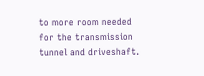to more room needed for the transmission tunnel and driveshaft.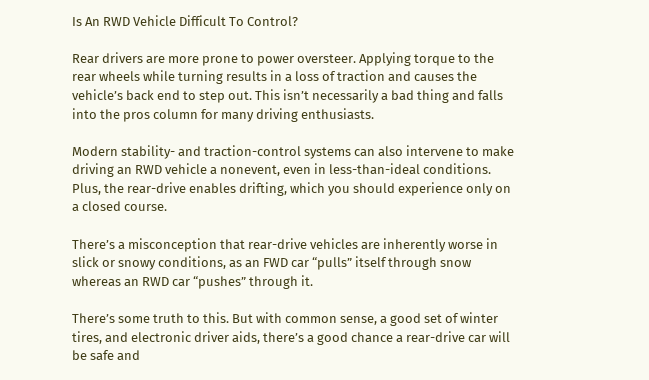Is An RWD Vehicle Difficult To Control?

Rear drivers are more prone to power oversteer. Applying torque to the rear wheels while turning results in a loss of traction and causes the vehicle’s back end to step out. This isn’t necessarily a bad thing and falls into the pros column for many driving enthusiasts.

Modern stability- and traction-control systems can also intervene to make driving an RWD vehicle a nonevent, even in less-than-ideal conditions. Plus, the rear-drive enables drifting, which you should experience only on a closed course.

There’s a misconception that rear-drive vehicles are inherently worse in slick or snowy conditions, as an FWD car “pulls” itself through snow whereas an RWD car “pushes” through it.

There’s some truth to this. But with common sense, a good set of winter tires, and electronic driver aids, there’s a good chance a rear-drive car will be safe and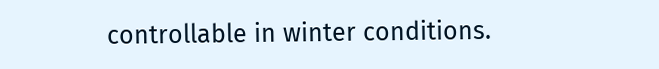controllable in winter conditions.